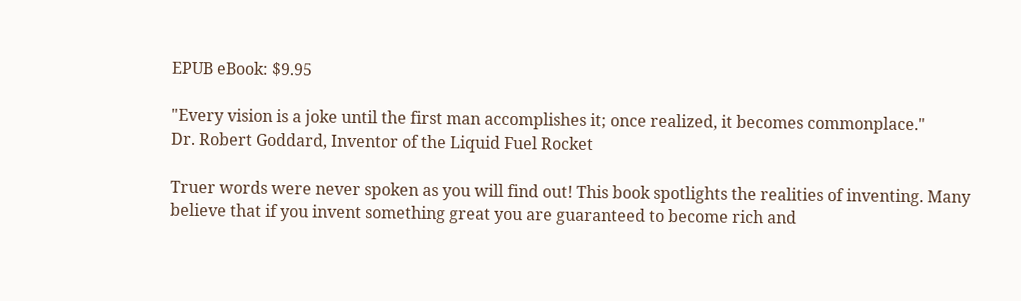EPUB eBook: $9.95

"Every vision is a joke until the first man accomplishes it; once realized, it becomes commonplace."
Dr. Robert Goddard, Inventor of the Liquid Fuel Rocket

Truer words were never spoken as you will find out! This book spotlights the realities of inventing. Many believe that if you invent something great you are guaranteed to become rich and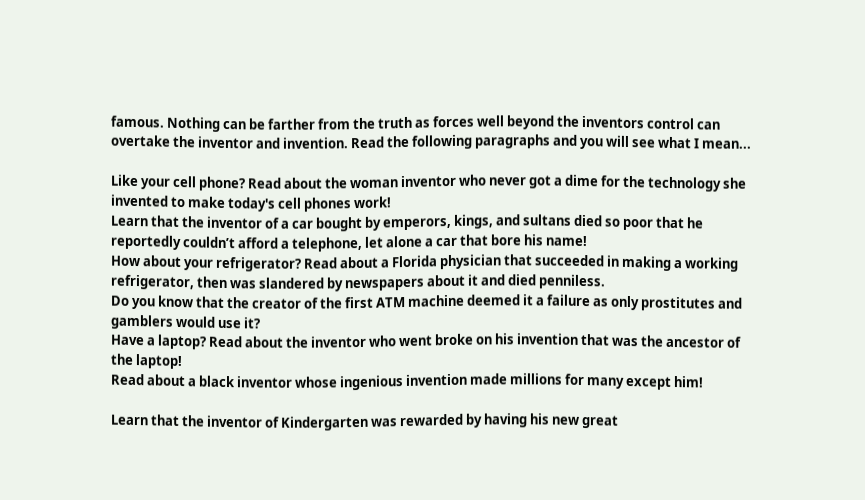famous. Nothing can be farther from the truth as forces well beyond the inventors control can overtake the inventor and invention. Read the following paragraphs and you will see what I mean...

Like your cell phone? Read about the woman inventor who never got a dime for the technology she invented to make today's cell phones work!
Learn that the inventor of a car bought by emperors, kings, and sultans died so poor that he reportedly couldn’t afford a telephone, let alone a car that bore his name!
How about your refrigerator? Read about a Florida physician that succeeded in making a working refrigerator, then was slandered by newspapers about it and died penniless.
Do you know that the creator of the first ATM machine deemed it a failure as only prostitutes and gamblers would use it?
Have a laptop? Read about the inventor who went broke on his invention that was the ancestor of the laptop!
Read about a black inventor whose ingenious invention made millions for many except him!

Learn that the inventor of Kindergarten was rewarded by having his new great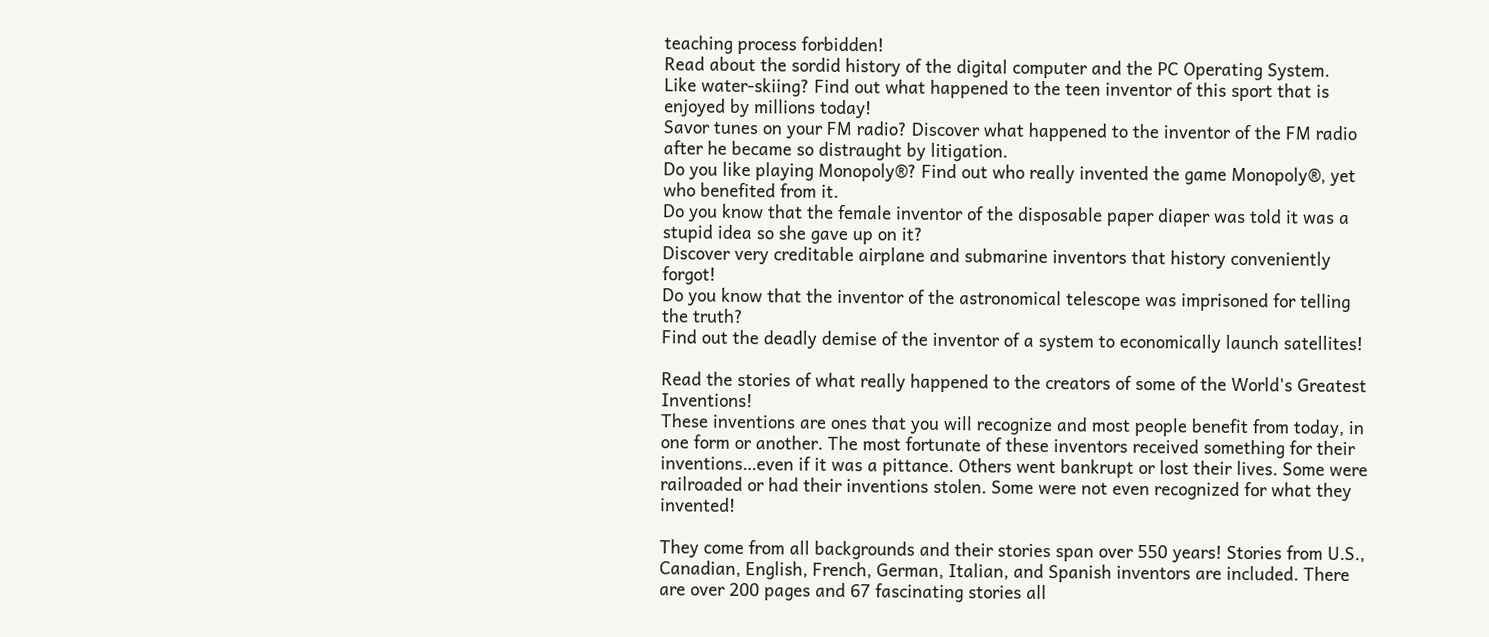teaching process forbidden!
Read about the sordid history of the digital computer and the PC Operating System.
Like water-skiing? Find out what happened to the teen inventor of this sport that is enjoyed by millions today!
Savor tunes on your FM radio? Discover what happened to the inventor of the FM radio after he became so distraught by litigation.
Do you like playing Monopoly®? Find out who really invented the game Monopoly®, yet who benefited from it.
Do you know that the female inventor of the disposable paper diaper was told it was a stupid idea so she gave up on it?
Discover very creditable airplane and submarine inventors that history conveniently forgot!
Do you know that the inventor of the astronomical telescope was imprisoned for telling the truth?
Find out the deadly demise of the inventor of a system to economically launch satellites!

Read the stories of what really happened to the creators of some of the World's Greatest Inventions!
These inventions are ones that you will recognize and most people benefit from today, in one form or another. The most fortunate of these inventors received something for their inventions…even if it was a pittance. Others went bankrupt or lost their lives. Some were railroaded or had their inventions stolen. Some were not even recognized for what they invented!

They come from all backgrounds and their stories span over 550 years! Stories from U.S., Canadian, English, French, German, Italian, and Spanish inventors are included. There are over 200 pages and 67 fascinating stories all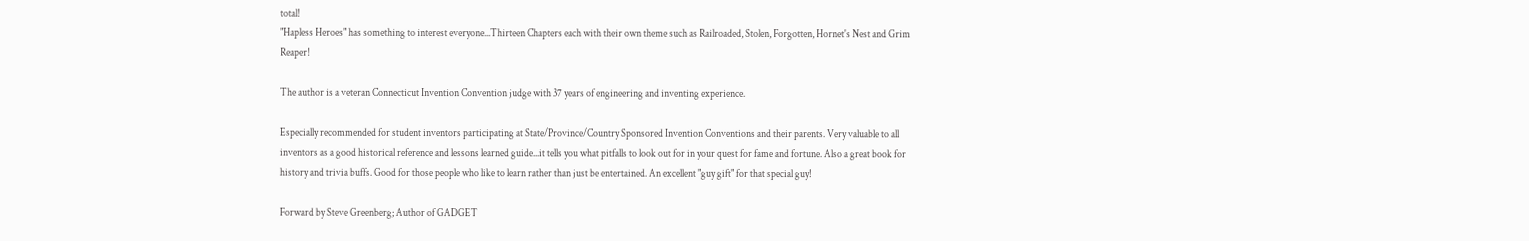total!
"Hapless Heroes" has something to interest everyone...Thirteen Chapters each with their own theme such as Railroaded, Stolen, Forgotten, Hornet's Nest and Grim Reaper!

The author is a veteran Connecticut Invention Convention judge with 37 years of engineering and inventing experience.

Especially recommended for student inventors participating at State/Province/Country Sponsored Invention Conventions and their parents. Very valuable to all inventors as a good historical reference and lessons learned guide...it tells you what pitfalls to look out for in your quest for fame and fortune. Also a great book for history and trivia buffs. Good for those people who like to learn rather than just be entertained. An excellent "guy gift" for that special guy!

Forward by Steve Greenberg; Author of GADGET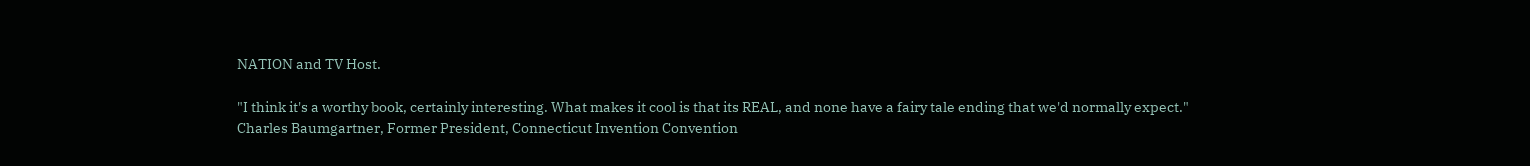NATION and TV Host.

"I think it's a worthy book, certainly interesting. What makes it cool is that its REAL, and none have a fairy tale ending that we'd normally expect."
Charles Baumgartner, Former President, Connecticut Invention Convention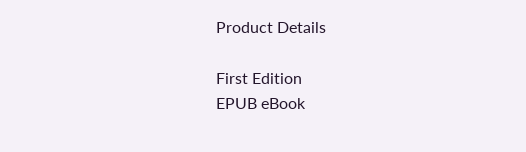Product Details

First Edition
EPUB eBook